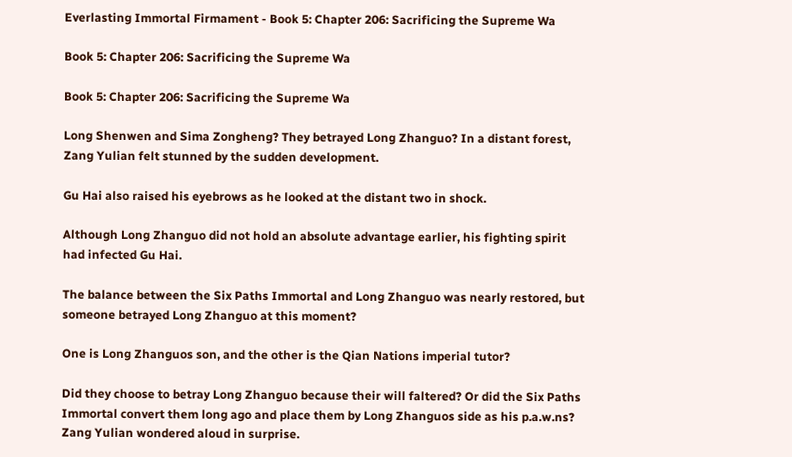Everlasting Immortal Firmament - Book 5: Chapter 206: Sacrificing the Supreme Wa

Book 5: Chapter 206: Sacrificing the Supreme Wa

Book 5: Chapter 206: Sacrificing the Supreme Wa

Long Shenwen and Sima Zongheng? They betrayed Long Zhanguo? In a distant forest, Zang Yulian felt stunned by the sudden development.

Gu Hai also raised his eyebrows as he looked at the distant two in shock.

Although Long Zhanguo did not hold an absolute advantage earlier, his fighting spirit had infected Gu Hai.

The balance between the Six Paths Immortal and Long Zhanguo was nearly restored, but someone betrayed Long Zhanguo at this moment?

One is Long Zhanguos son, and the other is the Qian Nations imperial tutor?

Did they choose to betray Long Zhanguo because their will faltered? Or did the Six Paths Immortal convert them long ago and place them by Long Zhanguos side as his p.a.w.ns? Zang Yulian wondered aloud in surprise.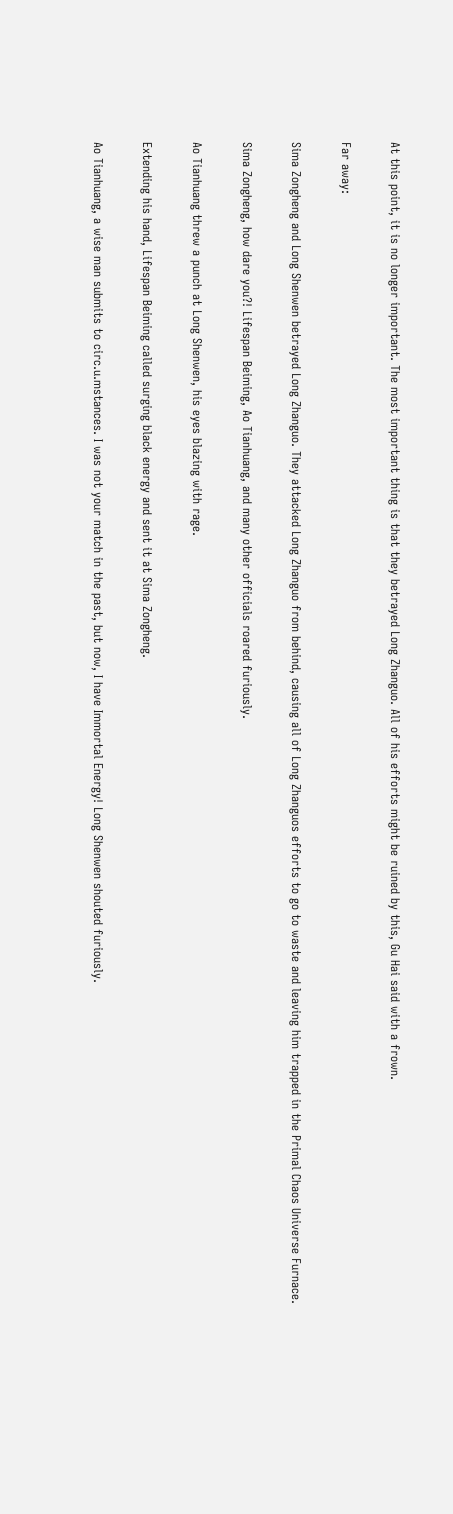At this point, it is no longer important. The most important thing is that they betrayed Long Zhanguo. All of his efforts might be ruined by this, Gu Hai said with a frown.

Far away:

Sima Zongheng and Long Shenwen betrayed Long Zhanguo. They attacked Long Zhanguo from behind, causing all of Long Zhanguos efforts to go to waste and leaving him trapped in the Primal Chaos Universe Furnace.

Sima Zongheng, how dare you?! Lifespan Beiming, Ao Tianhuang, and many other officials roared furiously.

Ao Tianhuang threw a punch at Long Shenwen, his eyes blazing with rage.

Extending his hand, Lifespan Beiming called surging black energy and sent it at Sima Zongheng.

Ao Tianhuang, a wise man submits to circ.u.mstances. I was not your match in the past, but now, I have Immortal Energy! Long Shenwen shouted furiously.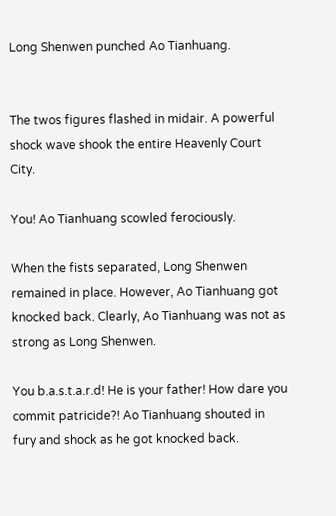Long Shenwen punched Ao Tianhuang.


The twos figures flashed in midair. A powerful shock wave shook the entire Heavenly Court City.

You! Ao Tianhuang scowled ferociously.

When the fists separated, Long Shenwen remained in place. However, Ao Tianhuang got knocked back. Clearly, Ao Tianhuang was not as strong as Long Shenwen.

You b.a.s.t.a.r.d! He is your father! How dare you commit patricide?! Ao Tianhuang shouted in fury and shock as he got knocked back.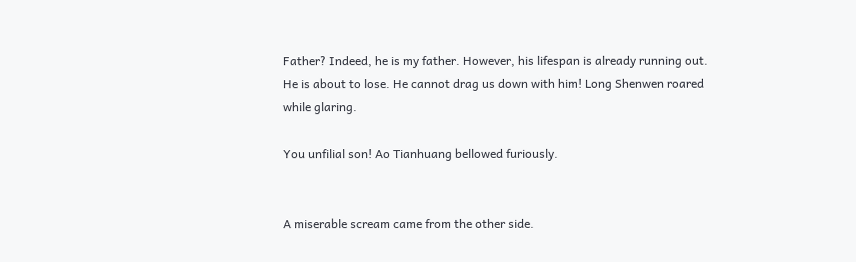Father? Indeed, he is my father. However, his lifespan is already running out. He is about to lose. He cannot drag us down with him! Long Shenwen roared while glaring.

You unfilial son! Ao Tianhuang bellowed furiously.


A miserable scream came from the other side.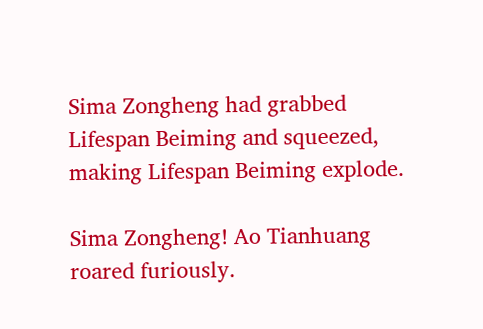Sima Zongheng had grabbed Lifespan Beiming and squeezed, making Lifespan Beiming explode.

Sima Zongheng! Ao Tianhuang roared furiously.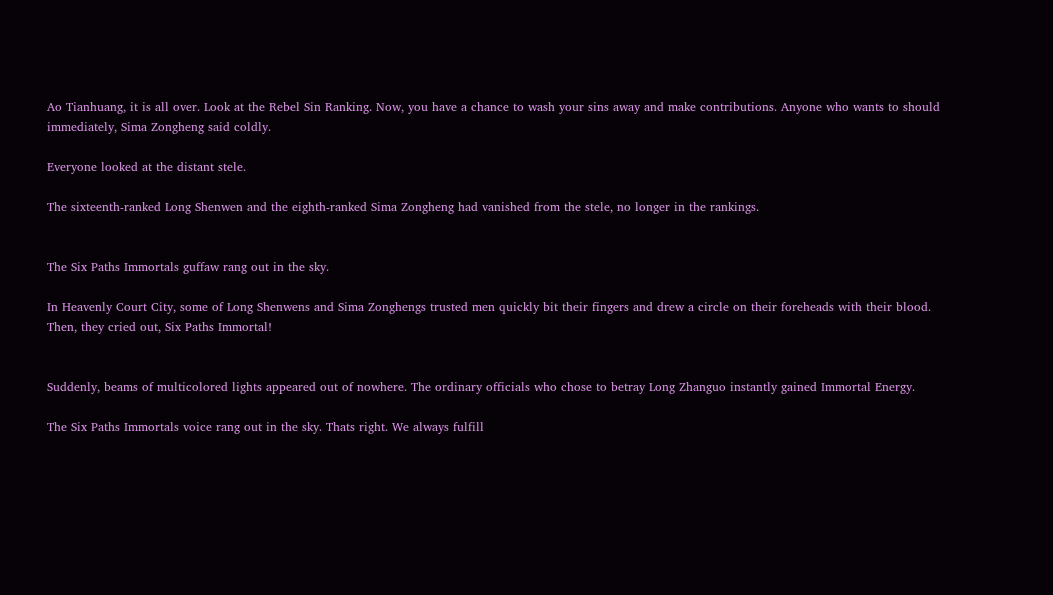Ao Tianhuang, it is all over. Look at the Rebel Sin Ranking. Now, you have a chance to wash your sins away and make contributions. Anyone who wants to should immediately, Sima Zongheng said coldly.

Everyone looked at the distant stele.

The sixteenth-ranked Long Shenwen and the eighth-ranked Sima Zongheng had vanished from the stele, no longer in the rankings.


The Six Paths Immortals guffaw rang out in the sky.

In Heavenly Court City, some of Long Shenwens and Sima Zonghengs trusted men quickly bit their fingers and drew a circle on their foreheads with their blood. Then, they cried out, Six Paths Immortal!


Suddenly, beams of multicolored lights appeared out of nowhere. The ordinary officials who chose to betray Long Zhanguo instantly gained Immortal Energy.

The Six Paths Immortals voice rang out in the sky. Thats right. We always fulfill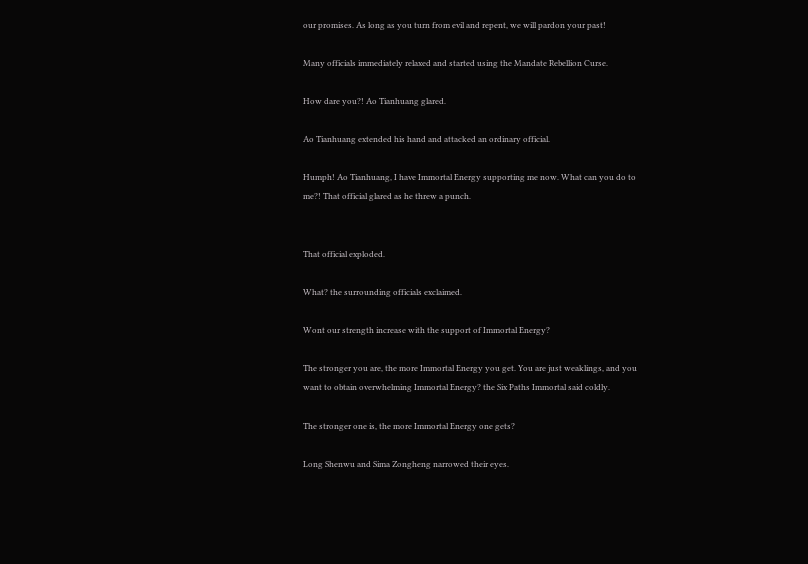our promises. As long as you turn from evil and repent, we will pardon your past!

Many officials immediately relaxed and started using the Mandate Rebellion Curse.

How dare you?! Ao Tianhuang glared.

Ao Tianhuang extended his hand and attacked an ordinary official.

Humph! Ao Tianhuang, I have Immortal Energy supporting me now. What can you do to me?! That official glared as he threw a punch.


That official exploded.

What? the surrounding officials exclaimed.

Wont our strength increase with the support of Immortal Energy?

The stronger you are, the more Immortal Energy you get. You are just weaklings, and you want to obtain overwhelming Immortal Energy? the Six Paths Immortal said coldly.

The stronger one is, the more Immortal Energy one gets?

Long Shenwu and Sima Zongheng narrowed their eyes.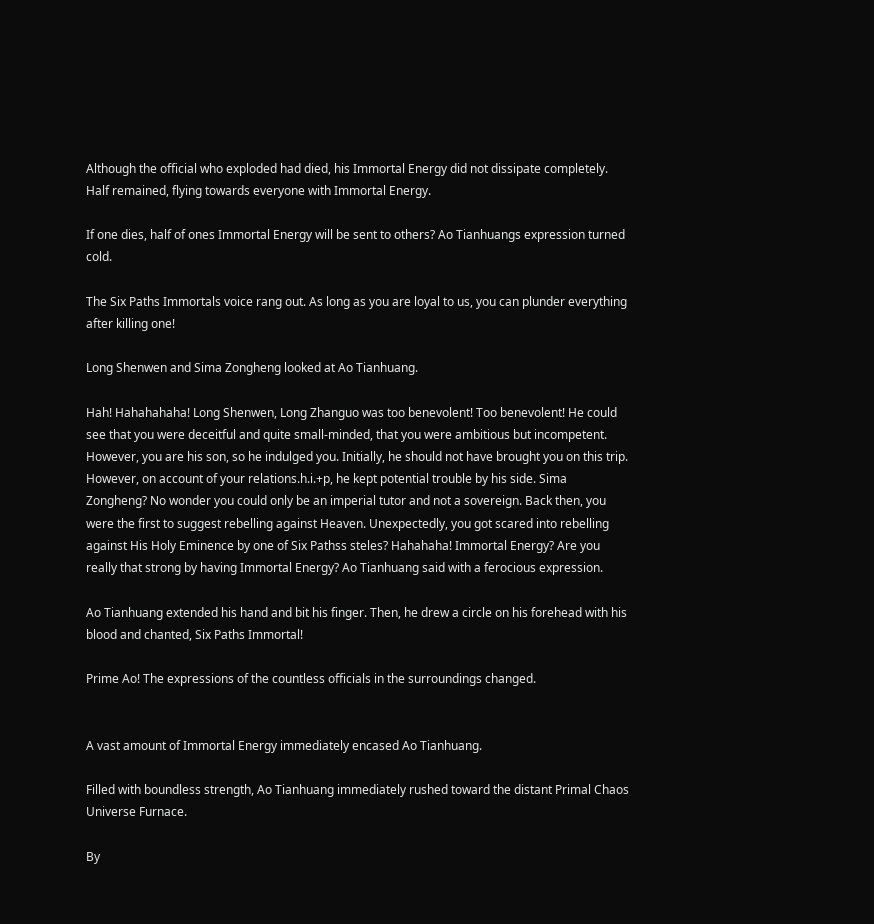Although the official who exploded had died, his Immortal Energy did not dissipate completely. Half remained, flying towards everyone with Immortal Energy.

If one dies, half of ones Immortal Energy will be sent to others? Ao Tianhuangs expression turned cold.

The Six Paths Immortals voice rang out. As long as you are loyal to us, you can plunder everything after killing one!

Long Shenwen and Sima Zongheng looked at Ao Tianhuang.

Hah! Hahahahaha! Long Shenwen, Long Zhanguo was too benevolent! Too benevolent! He could see that you were deceitful and quite small-minded, that you were ambitious but incompetent. However, you are his son, so he indulged you. Initially, he should not have brought you on this trip. However, on account of your relations.h.i.+p, he kept potential trouble by his side. Sima Zongheng? No wonder you could only be an imperial tutor and not a sovereign. Back then, you were the first to suggest rebelling against Heaven. Unexpectedly, you got scared into rebelling against His Holy Eminence by one of Six Pathss steles? Hahahaha! Immortal Energy? Are you really that strong by having Immortal Energy? Ao Tianhuang said with a ferocious expression.

Ao Tianhuang extended his hand and bit his finger. Then, he drew a circle on his forehead with his blood and chanted, Six Paths Immortal!

Prime Ao! The expressions of the countless officials in the surroundings changed.


A vast amount of Immortal Energy immediately encased Ao Tianhuang.

Filled with boundless strength, Ao Tianhuang immediately rushed toward the distant Primal Chaos Universe Furnace.

By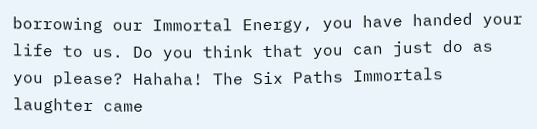borrowing our Immortal Energy, you have handed your life to us. Do you think that you can just do as you please? Hahaha! The Six Paths Immortals laughter came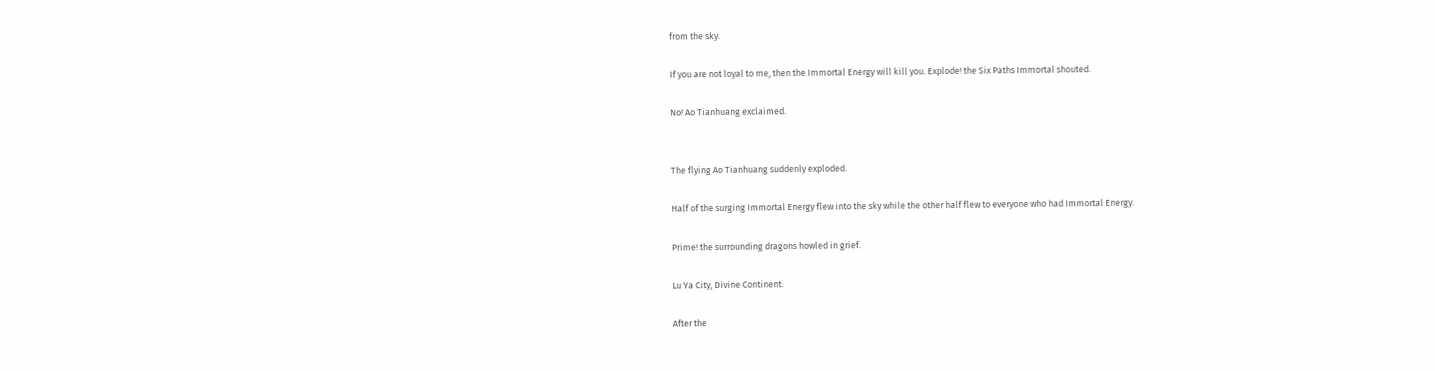from the sky.

If you are not loyal to me, then the Immortal Energy will kill you. Explode! the Six Paths Immortal shouted.

No! Ao Tianhuang exclaimed.


The flying Ao Tianhuang suddenly exploded.

Half of the surging Immortal Energy flew into the sky while the other half flew to everyone who had Immortal Energy.

Prime! the surrounding dragons howled in grief.

Lu Ya City, Divine Continent:

After the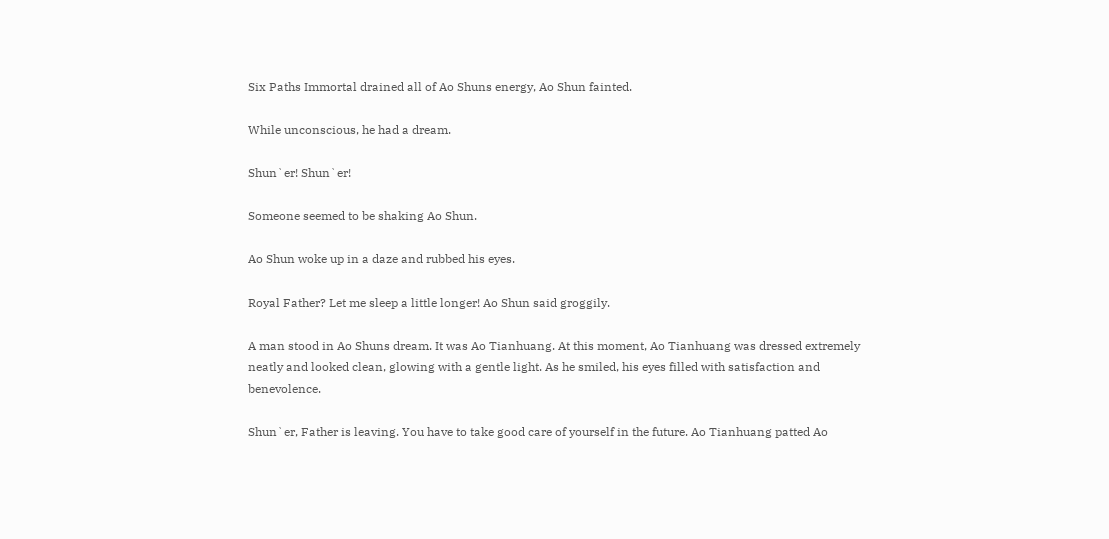Six Paths Immortal drained all of Ao Shuns energy, Ao Shun fainted.

While unconscious, he had a dream.

Shun`er! Shun`er!

Someone seemed to be shaking Ao Shun.

Ao Shun woke up in a daze and rubbed his eyes.

Royal Father? Let me sleep a little longer! Ao Shun said groggily.

A man stood in Ao Shuns dream. It was Ao Tianhuang. At this moment, Ao Tianhuang was dressed extremely neatly and looked clean, glowing with a gentle light. As he smiled, his eyes filled with satisfaction and benevolence.

Shun`er, Father is leaving. You have to take good care of yourself in the future. Ao Tianhuang patted Ao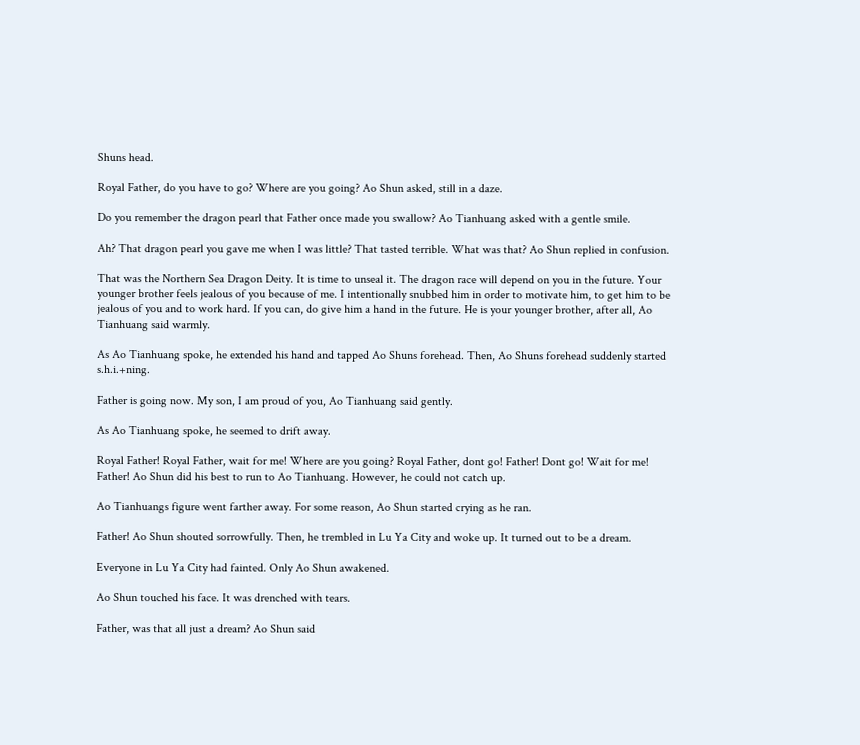Shuns head.

Royal Father, do you have to go? Where are you going? Ao Shun asked, still in a daze.

Do you remember the dragon pearl that Father once made you swallow? Ao Tianhuang asked with a gentle smile.

Ah? That dragon pearl you gave me when I was little? That tasted terrible. What was that? Ao Shun replied in confusion.

That was the Northern Sea Dragon Deity. It is time to unseal it. The dragon race will depend on you in the future. Your younger brother feels jealous of you because of me. I intentionally snubbed him in order to motivate him, to get him to be jealous of you and to work hard. If you can, do give him a hand in the future. He is your younger brother, after all, Ao Tianhuang said warmly.

As Ao Tianhuang spoke, he extended his hand and tapped Ao Shuns forehead. Then, Ao Shuns forehead suddenly started s.h.i.+ning.

Father is going now. My son, I am proud of you, Ao Tianhuang said gently.

As Ao Tianhuang spoke, he seemed to drift away.

Royal Father! Royal Father, wait for me! Where are you going? Royal Father, dont go! Father! Dont go! Wait for me! Father! Ao Shun did his best to run to Ao Tianhuang. However, he could not catch up.

Ao Tianhuangs figure went farther away. For some reason, Ao Shun started crying as he ran.

Father! Ao Shun shouted sorrowfully. Then, he trembled in Lu Ya City and woke up. It turned out to be a dream.

Everyone in Lu Ya City had fainted. Only Ao Shun awakened.

Ao Shun touched his face. It was drenched with tears.

Father, was that all just a dream? Ao Shun said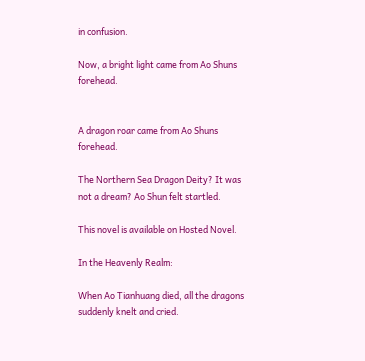in confusion.

Now, a bright light came from Ao Shuns forehead.


A dragon roar came from Ao Shuns forehead.

The Northern Sea Dragon Deity? It was not a dream? Ao Shun felt startled.

This novel is available on Hosted Novel.

In the Heavenly Realm:

When Ao Tianhuang died, all the dragons suddenly knelt and cried.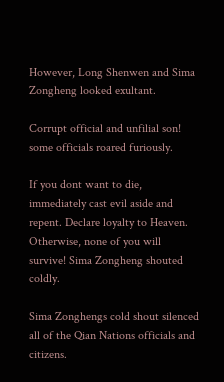However, Long Shenwen and Sima Zongheng looked exultant.

Corrupt official and unfilial son! some officials roared furiously.

If you dont want to die, immediately cast evil aside and repent. Declare loyalty to Heaven. Otherwise, none of you will survive! Sima Zongheng shouted coldly.

Sima Zonghengs cold shout silenced all of the Qian Nations officials and citizens.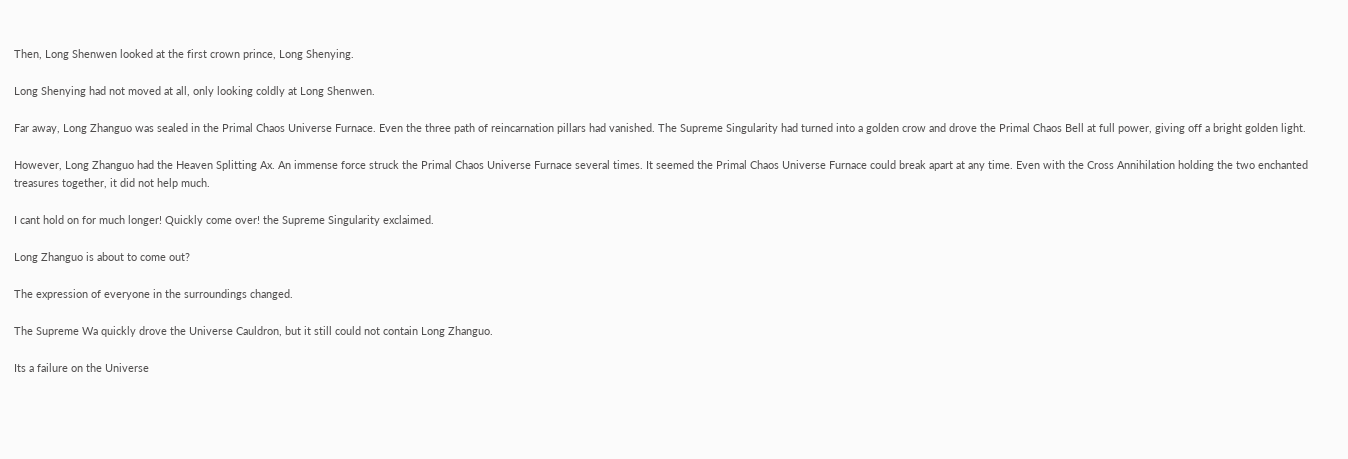Then, Long Shenwen looked at the first crown prince, Long Shenying.

Long Shenying had not moved at all, only looking coldly at Long Shenwen.

Far away, Long Zhanguo was sealed in the Primal Chaos Universe Furnace. Even the three path of reincarnation pillars had vanished. The Supreme Singularity had turned into a golden crow and drove the Primal Chaos Bell at full power, giving off a bright golden light.

However, Long Zhanguo had the Heaven Splitting Ax. An immense force struck the Primal Chaos Universe Furnace several times. It seemed the Primal Chaos Universe Furnace could break apart at any time. Even with the Cross Annihilation holding the two enchanted treasures together, it did not help much.

I cant hold on for much longer! Quickly come over! the Supreme Singularity exclaimed.

Long Zhanguo is about to come out?

The expression of everyone in the surroundings changed.

The Supreme Wa quickly drove the Universe Cauldron, but it still could not contain Long Zhanguo.

Its a failure on the Universe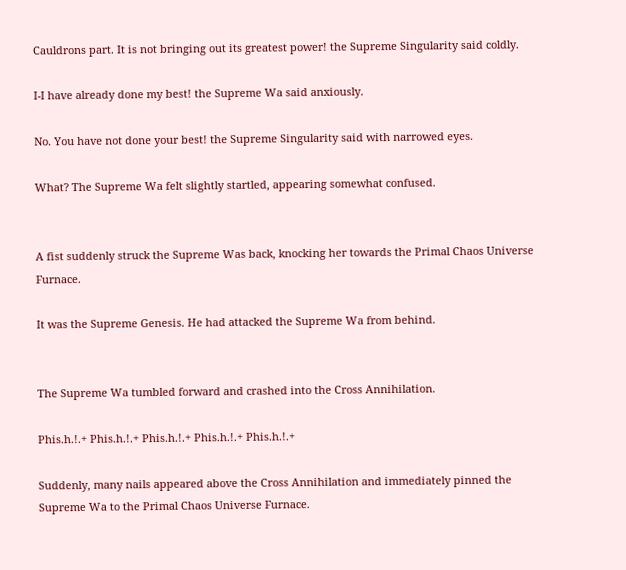Cauldrons part. It is not bringing out its greatest power! the Supreme Singularity said coldly.

I-I have already done my best! the Supreme Wa said anxiously.

No. You have not done your best! the Supreme Singularity said with narrowed eyes.

What? The Supreme Wa felt slightly startled, appearing somewhat confused.


A fist suddenly struck the Supreme Was back, knocking her towards the Primal Chaos Universe Furnace.

It was the Supreme Genesis. He had attacked the Supreme Wa from behind.


The Supreme Wa tumbled forward and crashed into the Cross Annihilation.

Phis.h.!.+ Phis.h.!.+ Phis.h.!.+ Phis.h.!.+ Phis.h.!.+

Suddenly, many nails appeared above the Cross Annihilation and immediately pinned the Supreme Wa to the Primal Chaos Universe Furnace.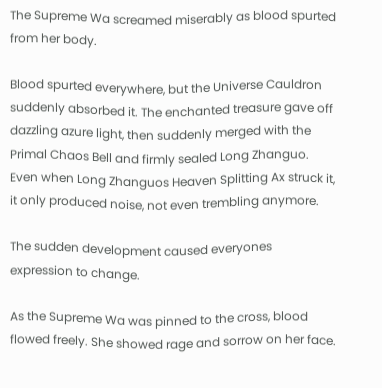The Supreme Wa screamed miserably as blood spurted from her body.

Blood spurted everywhere, but the Universe Cauldron suddenly absorbed it. The enchanted treasure gave off dazzling azure light, then suddenly merged with the Primal Chaos Bell and firmly sealed Long Zhanguo. Even when Long Zhanguos Heaven Splitting Ax struck it, it only produced noise, not even trembling anymore.

The sudden development caused everyones expression to change.

As the Supreme Wa was pinned to the cross, blood flowed freely. She showed rage and sorrow on her face.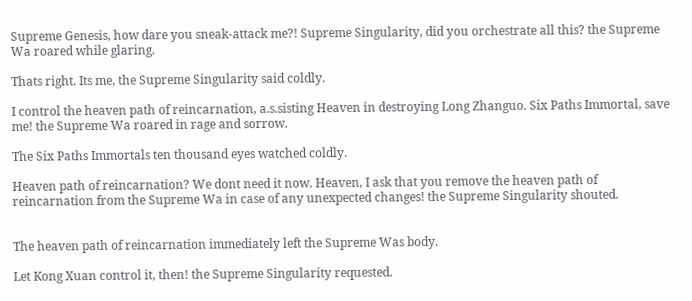Supreme Genesis, how dare you sneak-attack me?! Supreme Singularity, did you orchestrate all this? the Supreme Wa roared while glaring.

Thats right. Its me, the Supreme Singularity said coldly.

I control the heaven path of reincarnation, a.s.sisting Heaven in destroying Long Zhanguo. Six Paths Immortal, save me! the Supreme Wa roared in rage and sorrow.

The Six Paths Immortals ten thousand eyes watched coldly.

Heaven path of reincarnation? We dont need it now. Heaven, I ask that you remove the heaven path of reincarnation from the Supreme Wa in case of any unexpected changes! the Supreme Singularity shouted.


The heaven path of reincarnation immediately left the Supreme Was body.

Let Kong Xuan control it, then! the Supreme Singularity requested.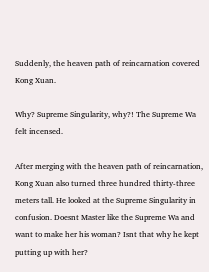Suddenly, the heaven path of reincarnation covered Kong Xuan.

Why? Supreme Singularity, why?! The Supreme Wa felt incensed.

After merging with the heaven path of reincarnation, Kong Xuan also turned three hundred thirty-three meters tall. He looked at the Supreme Singularity in confusion. Doesnt Master like the Supreme Wa and want to make her his woman? Isnt that why he kept putting up with her?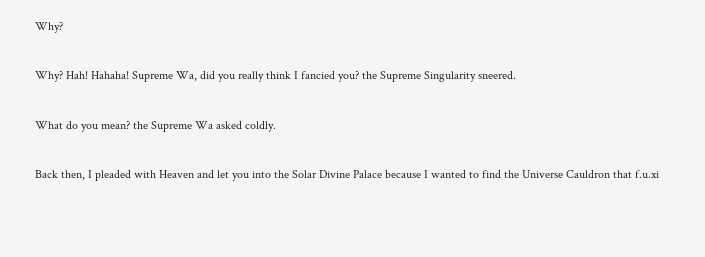Why?

Why? Hah! Hahaha! Supreme Wa, did you really think I fancied you? the Supreme Singularity sneered.

What do you mean? the Supreme Wa asked coldly.

Back then, I pleaded with Heaven and let you into the Solar Divine Palace because I wanted to find the Universe Cauldron that f.u.xi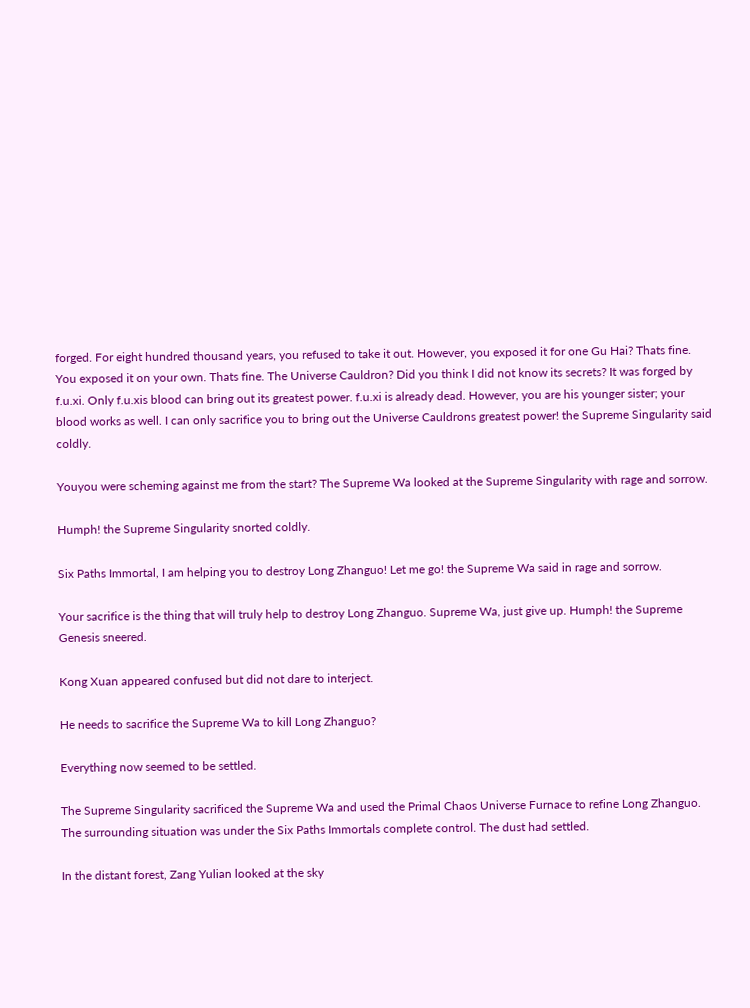forged. For eight hundred thousand years, you refused to take it out. However, you exposed it for one Gu Hai? Thats fine. You exposed it on your own. Thats fine. The Universe Cauldron? Did you think I did not know its secrets? It was forged by f.u.xi. Only f.u.xis blood can bring out its greatest power. f.u.xi is already dead. However, you are his younger sister; your blood works as well. I can only sacrifice you to bring out the Universe Cauldrons greatest power! the Supreme Singularity said coldly.

Youyou were scheming against me from the start? The Supreme Wa looked at the Supreme Singularity with rage and sorrow.

Humph! the Supreme Singularity snorted coldly.

Six Paths Immortal, I am helping you to destroy Long Zhanguo! Let me go! the Supreme Wa said in rage and sorrow.

Your sacrifice is the thing that will truly help to destroy Long Zhanguo. Supreme Wa, just give up. Humph! the Supreme Genesis sneered.

Kong Xuan appeared confused but did not dare to interject.

He needs to sacrifice the Supreme Wa to kill Long Zhanguo?

Everything now seemed to be settled.

The Supreme Singularity sacrificed the Supreme Wa and used the Primal Chaos Universe Furnace to refine Long Zhanguo. The surrounding situation was under the Six Paths Immortals complete control. The dust had settled.

In the distant forest, Zang Yulian looked at the sky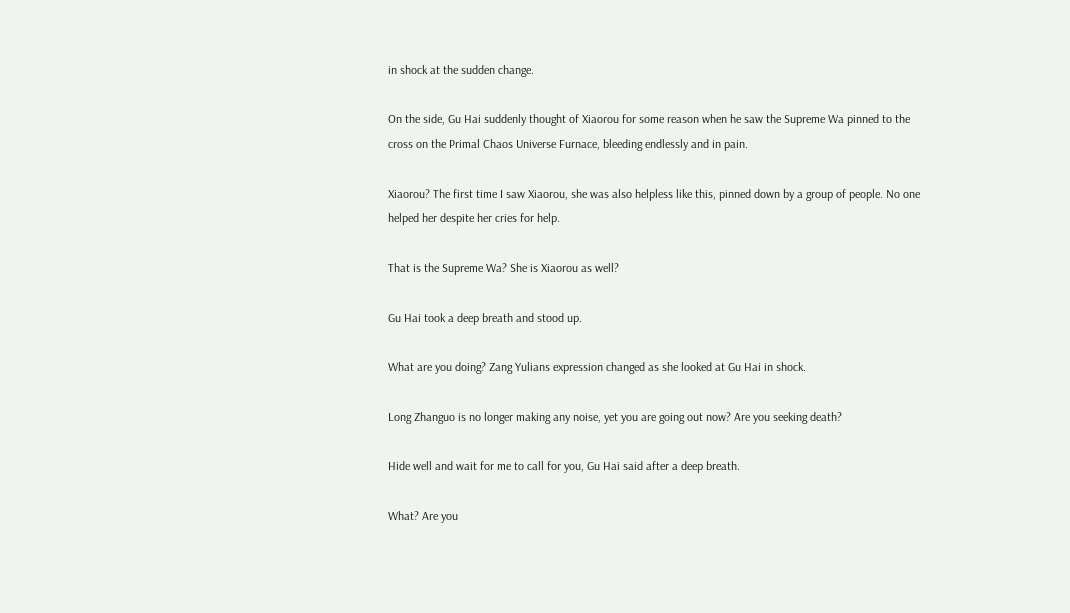in shock at the sudden change.

On the side, Gu Hai suddenly thought of Xiaorou for some reason when he saw the Supreme Wa pinned to the cross on the Primal Chaos Universe Furnace, bleeding endlessly and in pain.

Xiaorou? The first time I saw Xiaorou, she was also helpless like this, pinned down by a group of people. No one helped her despite her cries for help.

That is the Supreme Wa? She is Xiaorou as well?

Gu Hai took a deep breath and stood up.

What are you doing? Zang Yulians expression changed as she looked at Gu Hai in shock.

Long Zhanguo is no longer making any noise, yet you are going out now? Are you seeking death?

Hide well and wait for me to call for you, Gu Hai said after a deep breath.

What? Are you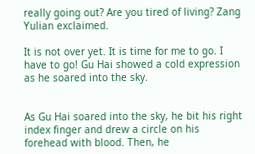really going out? Are you tired of living? Zang Yulian exclaimed.

It is not over yet. It is time for me to go. I have to go! Gu Hai showed a cold expression as he soared into the sky.


As Gu Hai soared into the sky, he bit his right index finger and drew a circle on his forehead with blood. Then, he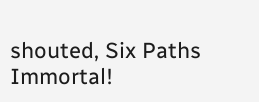shouted, Six Paths Immortal!